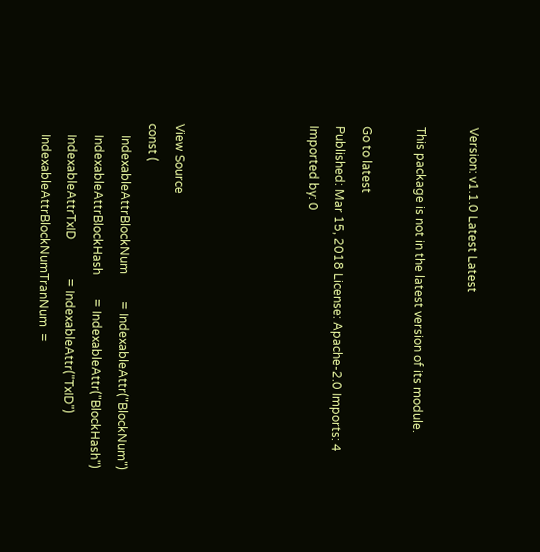Version: v1.1.0 Latest Latest

This package is not in the latest version of its module.

Go to latest
Published: Mar 15, 2018 License: Apache-2.0 Imports: 4 Imported by: 0




View Source
const (
    IndexableAttrBlockNum         = IndexableAttr("BlockNum")
    IndexableAttrBlockHash        = IndexableAttr("BlockHash")
    IndexableAttrTxID             = IndexableAttr("TxID")
    IndexableAttrBlockNumTranNum  =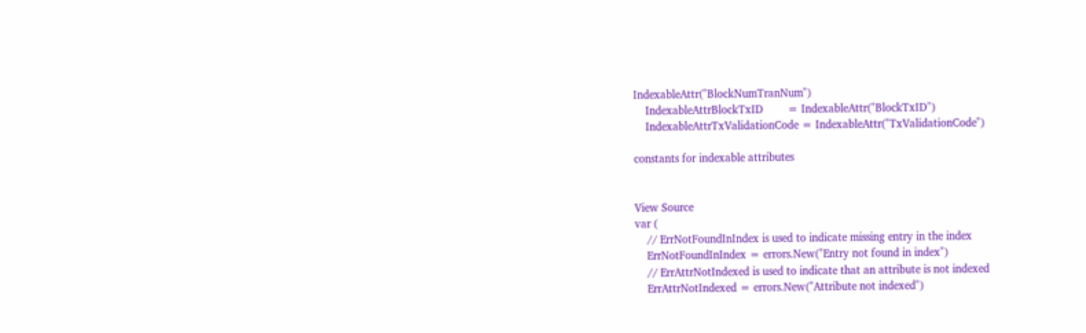IndexableAttr("BlockNumTranNum")
    IndexableAttrBlockTxID        = IndexableAttr("BlockTxID")
    IndexableAttrTxValidationCode = IndexableAttr("TxValidationCode")

constants for indexable attributes


View Source
var (
    // ErrNotFoundInIndex is used to indicate missing entry in the index
    ErrNotFoundInIndex = errors.New("Entry not found in index")
    // ErrAttrNotIndexed is used to indicate that an attribute is not indexed
    ErrAttrNotIndexed = errors.New("Attribute not indexed")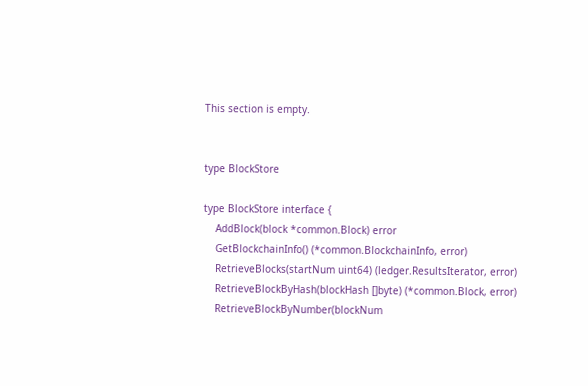This section is empty.


type BlockStore

type BlockStore interface {
    AddBlock(block *common.Block) error
    GetBlockchainInfo() (*common.BlockchainInfo, error)
    RetrieveBlocks(startNum uint64) (ledger.ResultsIterator, error)
    RetrieveBlockByHash(blockHash []byte) (*common.Block, error)
    RetrieveBlockByNumber(blockNum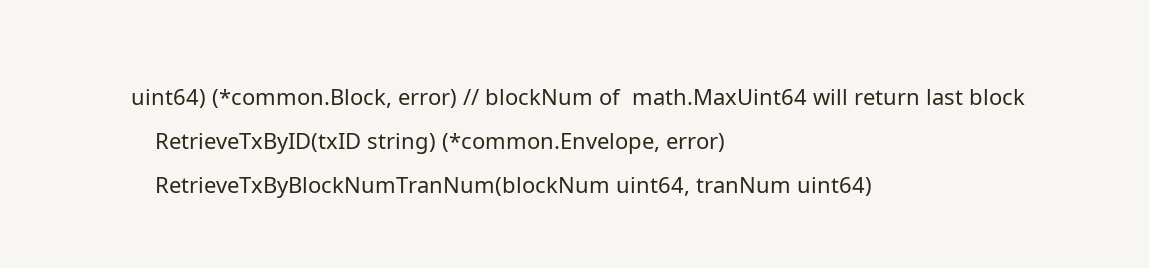uint64) (*common.Block, error) // blockNum of  math.MaxUint64 will return last block
    RetrieveTxByID(txID string) (*common.Envelope, error)
    RetrieveTxByBlockNumTranNum(blockNum uint64, tranNum uint64)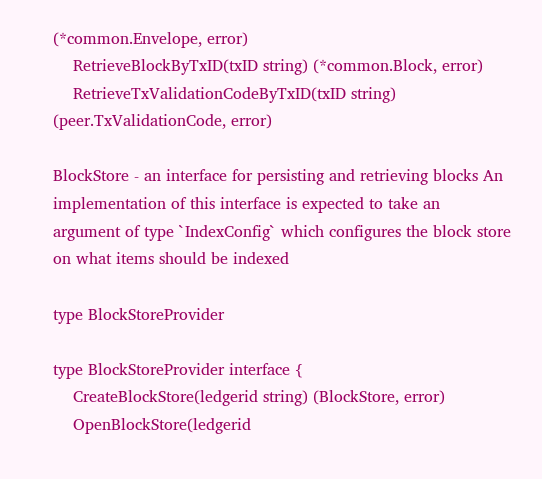(*common.Envelope, error)
    RetrieveBlockByTxID(txID string) (*common.Block, error)
    RetrieveTxValidationCodeByTxID(txID string) (peer.TxValidationCode, error)

BlockStore - an interface for persisting and retrieving blocks An implementation of this interface is expected to take an argument of type `IndexConfig` which configures the block store on what items should be indexed

type BlockStoreProvider

type BlockStoreProvider interface {
    CreateBlockStore(ledgerid string) (BlockStore, error)
    OpenBlockStore(ledgerid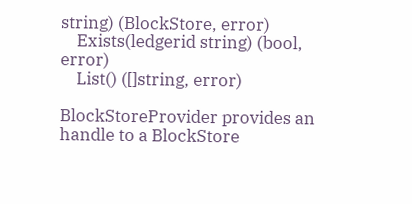string) (BlockStore, error)
    Exists(ledgerid string) (bool, error)
    List() ([]string, error)

BlockStoreProvider provides an handle to a BlockStore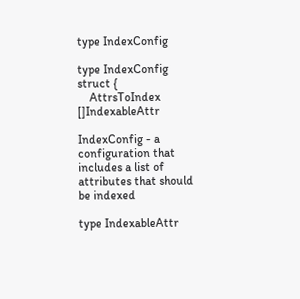type IndexConfig

type IndexConfig struct {
    AttrsToIndex []IndexableAttr

IndexConfig - a configuration that includes a list of attributes that should be indexed

type IndexableAttr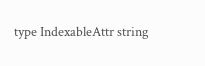type IndexableAttr string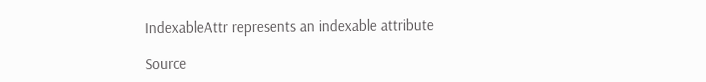IndexableAttr represents an indexable attribute

Source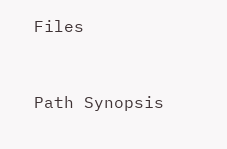Files


Path Synopsis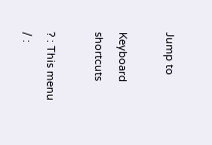Jump to

Keyboard shortcuts

? : This menu
/ :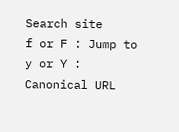Search site
f or F : Jump to
y or Y : Canonical URL